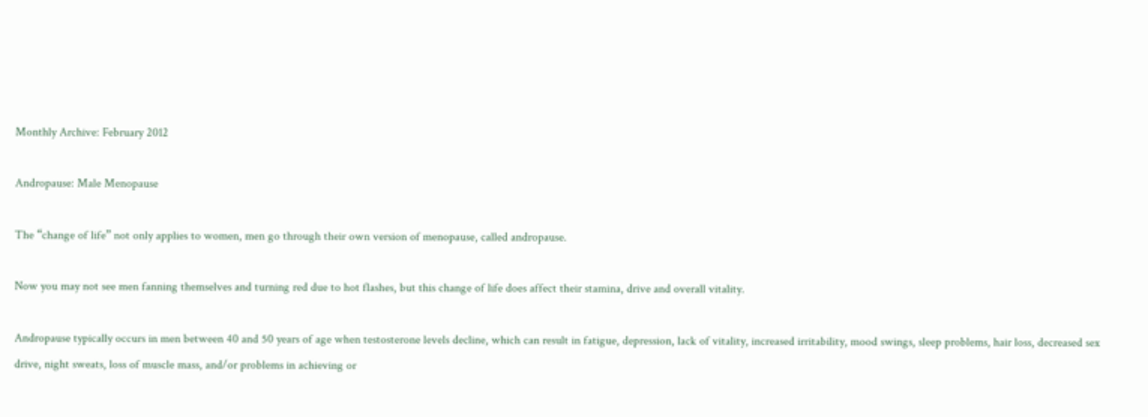Monthly Archive: February 2012

Andropause: Male Menopause

The “change of life” not only applies to women, men go through their own version of menopause, called andropause.

Now you may not see men fanning themselves and turning red due to hot flashes, but this change of life does affect their stamina, drive and overall vitality.

Andropause typically occurs in men between 40 and 50 years of age when testosterone levels decline, which can result in fatigue, depression, lack of vitality, increased irritability, mood swings, sleep problems, hair loss, decreased sex drive, night sweats, loss of muscle mass, and/or problems in achieving or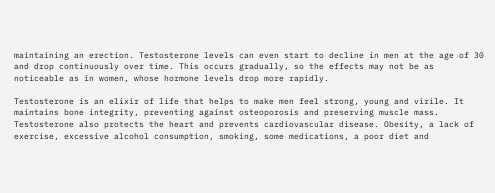maintaining an erection. Testosterone levels can even start to decline in men at the age of 30 and drop continuously over time. This occurs gradually, so the effects may not be as noticeable as in women, whose hormone levels drop more rapidly.

Testosterone is an elixir of life that helps to make men feel strong, young and virile. It maintains bone integrity, preventing against osteoporosis and preserving muscle mass. Testosterone also protects the heart and prevents cardiovascular disease. Obesity, a lack of exercise, excessive alcohol consumption, smoking, some medications, a poor diet and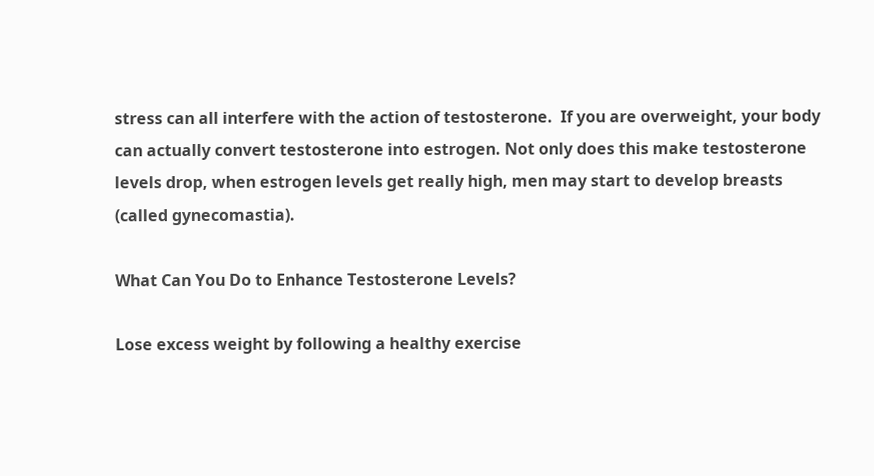stress can all interfere with the action of testosterone.  If you are overweight, your body can actually convert testosterone into estrogen. Not only does this make testosterone levels drop, when estrogen levels get really high, men may start to develop breasts (called gynecomastia).

What Can You Do to Enhance Testosterone Levels?

Lose excess weight by following a healthy exercise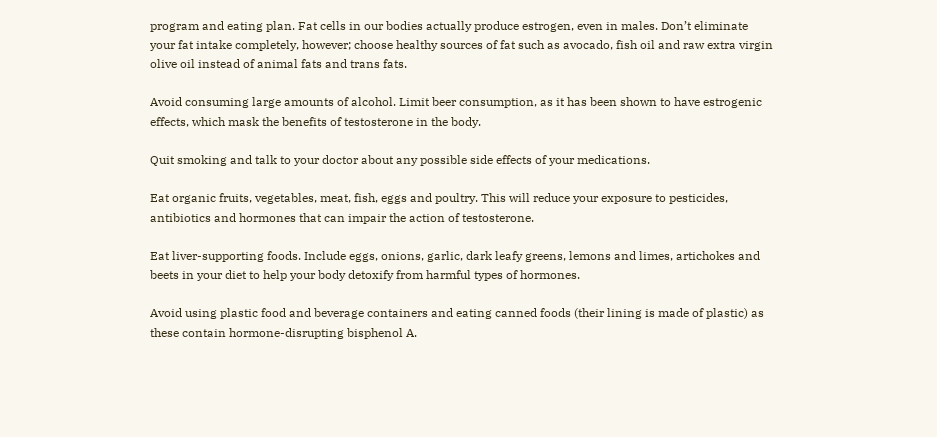program and eating plan. Fat cells in our bodies actually produce estrogen, even in males. Don’t eliminate your fat intake completely, however; choose healthy sources of fat such as avocado, fish oil and raw extra virgin olive oil instead of animal fats and trans fats.

Avoid consuming large amounts of alcohol. Limit beer consumption, as it has been shown to have estrogenic effects, which mask the benefits of testosterone in the body.

Quit smoking and talk to your doctor about any possible side effects of your medications.

Eat organic fruits, vegetables, meat, fish, eggs and poultry. This will reduce your exposure to pesticides, antibiotics and hormones that can impair the action of testosterone.

Eat liver-supporting foods. Include eggs, onions, garlic, dark leafy greens, lemons and limes, artichokes and beets in your diet to help your body detoxify from harmful types of hormones.

Avoid using plastic food and beverage containers and eating canned foods (their lining is made of plastic) as these contain hormone-disrupting bisphenol A.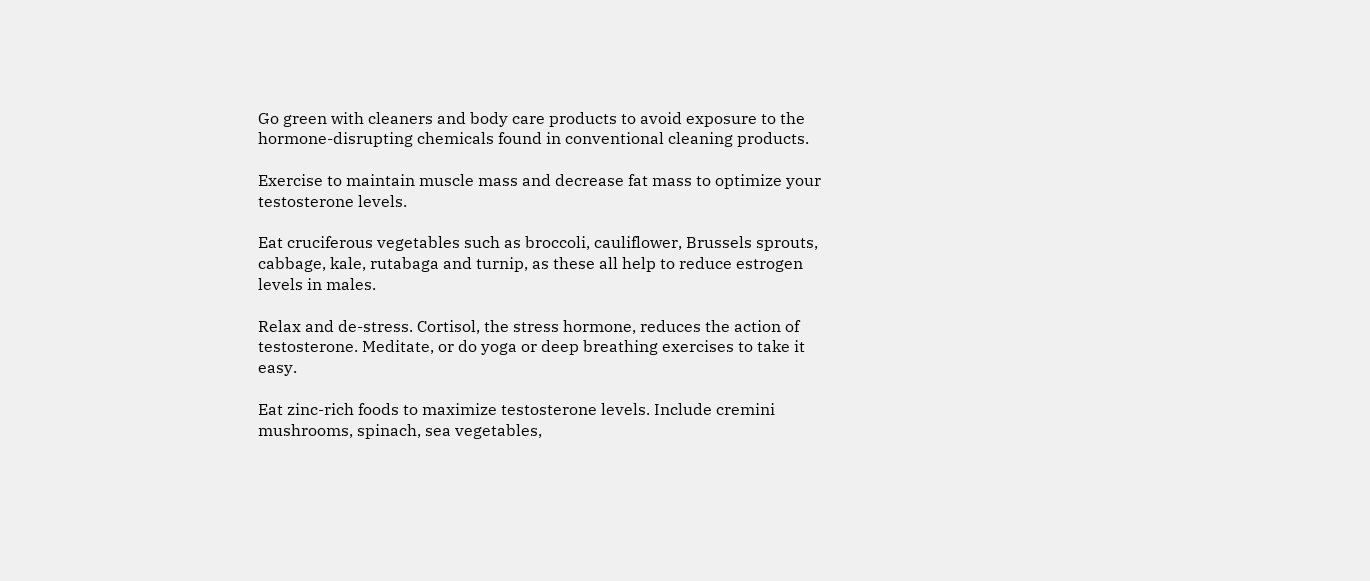Go green with cleaners and body care products to avoid exposure to the hormone-disrupting chemicals found in conventional cleaning products.

Exercise to maintain muscle mass and decrease fat mass to optimize your testosterone levels.

Eat cruciferous vegetables such as broccoli, cauliflower, Brussels sprouts, cabbage, kale, rutabaga and turnip, as these all help to reduce estrogen levels in males.

Relax and de-stress. Cortisol, the stress hormone, reduces the action of testosterone. Meditate, or do yoga or deep breathing exercises to take it easy.

Eat zinc-rich foods to maximize testosterone levels. Include cremini mushrooms, spinach, sea vegetables,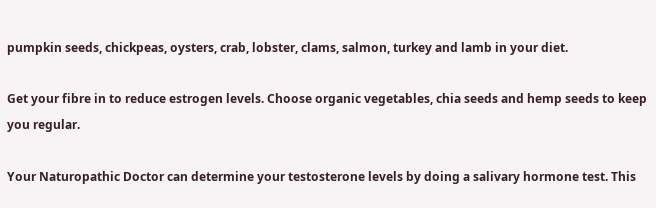pumpkin seeds, chickpeas, oysters, crab, lobster, clams, salmon, turkey and lamb in your diet.

Get your fibre in to reduce estrogen levels. Choose organic vegetables, chia seeds and hemp seeds to keep you regular.

Your Naturopathic Doctor can determine your testosterone levels by doing a salivary hormone test. This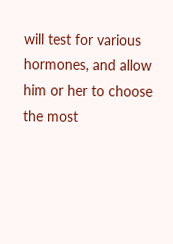will test for various hormones, and allow him or her to choose the most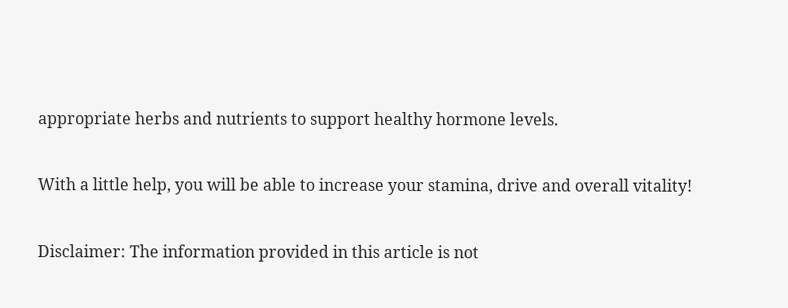appropriate herbs and nutrients to support healthy hormone levels.

With a little help, you will be able to increase your stamina, drive and overall vitality!

Disclaimer: The information provided in this article is not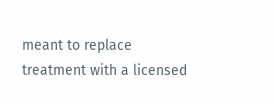meant to replace treatment with a licensed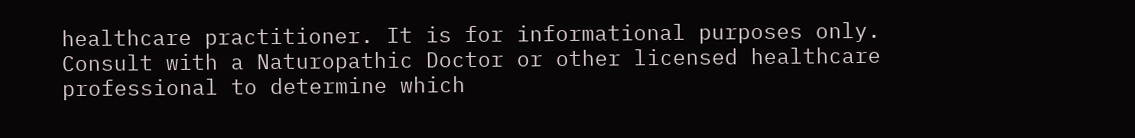healthcare practitioner. It is for informational purposes only. Consult with a Naturopathic Doctor or other licensed healthcare professional to determine which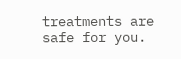treatments are safe for you.